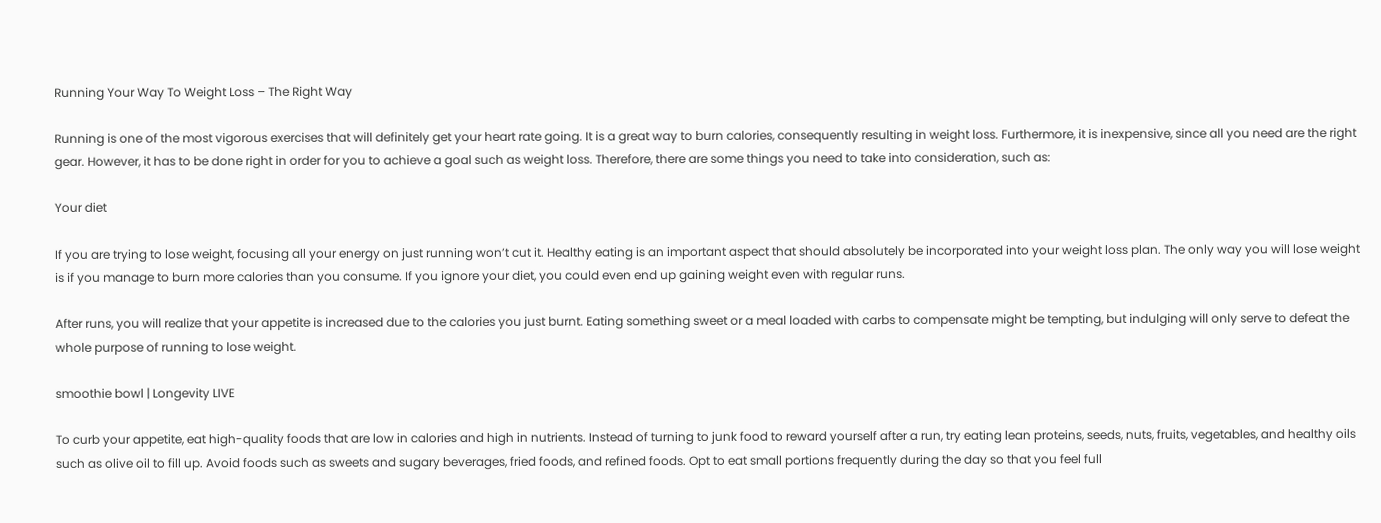Running Your Way To Weight Loss – The Right Way

Running is one of the most vigorous exercises that will definitely get your heart rate going. It is a great way to burn calories, consequently resulting in weight loss. Furthermore, it is inexpensive, since all you need are the right gear. However, it has to be done right in order for you to achieve a goal such as weight loss. Therefore, there are some things you need to take into consideration, such as:

Your diet

If you are trying to lose weight, focusing all your energy on just running won’t cut it. Healthy eating is an important aspect that should absolutely be incorporated into your weight loss plan. The only way you will lose weight is if you manage to burn more calories than you consume. If you ignore your diet, you could even end up gaining weight even with regular runs.

After runs, you will realize that your appetite is increased due to the calories you just burnt. Eating something sweet or a meal loaded with carbs to compensate might be tempting, but indulging will only serve to defeat the whole purpose of running to lose weight.

smoothie bowl | Longevity LIVE

To curb your appetite, eat high-quality foods that are low in calories and high in nutrients. Instead of turning to junk food to reward yourself after a run, try eating lean proteins, seeds, nuts, fruits, vegetables, and healthy oils such as olive oil to fill up. Avoid foods such as sweets and sugary beverages, fried foods, and refined foods. Opt to eat small portions frequently during the day so that you feel full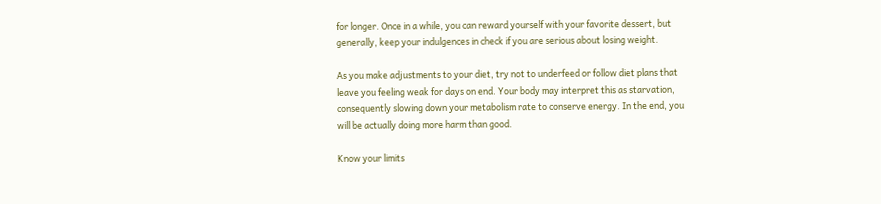for longer. Once in a while, you can reward yourself with your favorite dessert, but generally, keep your indulgences in check if you are serious about losing weight.

As you make adjustments to your diet, try not to underfeed or follow diet plans that leave you feeling weak for days on end. Your body may interpret this as starvation, consequently slowing down your metabolism rate to conserve energy. In the end, you will be actually doing more harm than good.

Know your limits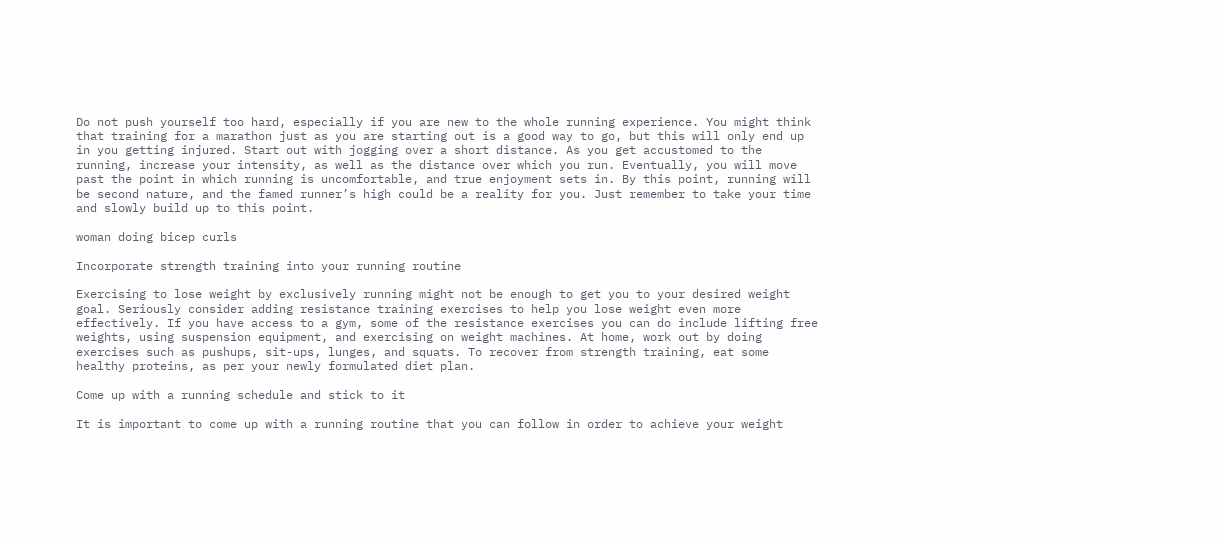Do not push yourself too hard, especially if you are new to the whole running experience. You might think that training for a marathon just as you are starting out is a good way to go, but this will only end up in you getting injured. Start out with jogging over a short distance. As you get accustomed to the running, increase your intensity, as well as the distance over which you run. Eventually, you will move past the point in which running is uncomfortable, and true enjoyment sets in. By this point, running will be second nature, and the famed runner’s high could be a reality for you. Just remember to take your time and slowly build up to this point.

woman doing bicep curls

Incorporate strength training into your running routine

Exercising to lose weight by exclusively running might not be enough to get you to your desired weight goal. Seriously consider adding resistance training exercises to help you lose weight even more effectively. If you have access to a gym, some of the resistance exercises you can do include lifting free weights, using suspension equipment, and exercising on weight machines. At home, work out by doing exercises such as pushups, sit-ups, lunges, and squats. To recover from strength training, eat some healthy proteins, as per your newly formulated diet plan.

Come up with a running schedule and stick to it

It is important to come up with a running routine that you can follow in order to achieve your weight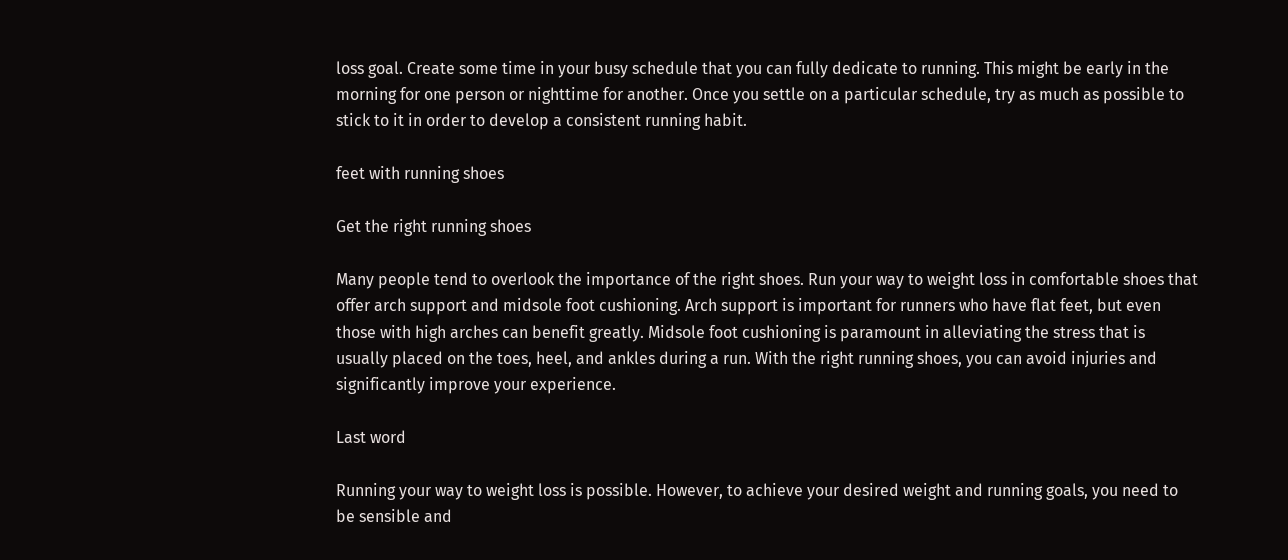loss goal. Create some time in your busy schedule that you can fully dedicate to running. This might be early in the morning for one person or nighttime for another. Once you settle on a particular schedule, try as much as possible to stick to it in order to develop a consistent running habit.

feet with running shoes

Get the right running shoes

Many people tend to overlook the importance of the right shoes. Run your way to weight loss in comfortable shoes that offer arch support and midsole foot cushioning. Arch support is important for runners who have flat feet, but even those with high arches can benefit greatly. Midsole foot cushioning is paramount in alleviating the stress that is usually placed on the toes, heel, and ankles during a run. With the right running shoes, you can avoid injuries and significantly improve your experience.

Last word

Running your way to weight loss is possible. However, to achieve your desired weight and running goals, you need to be sensible and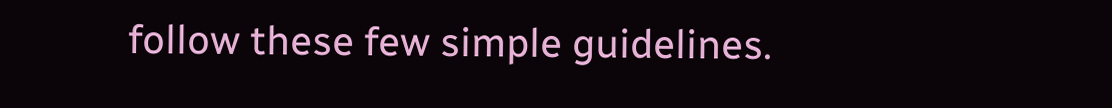follow these few simple guidelines.